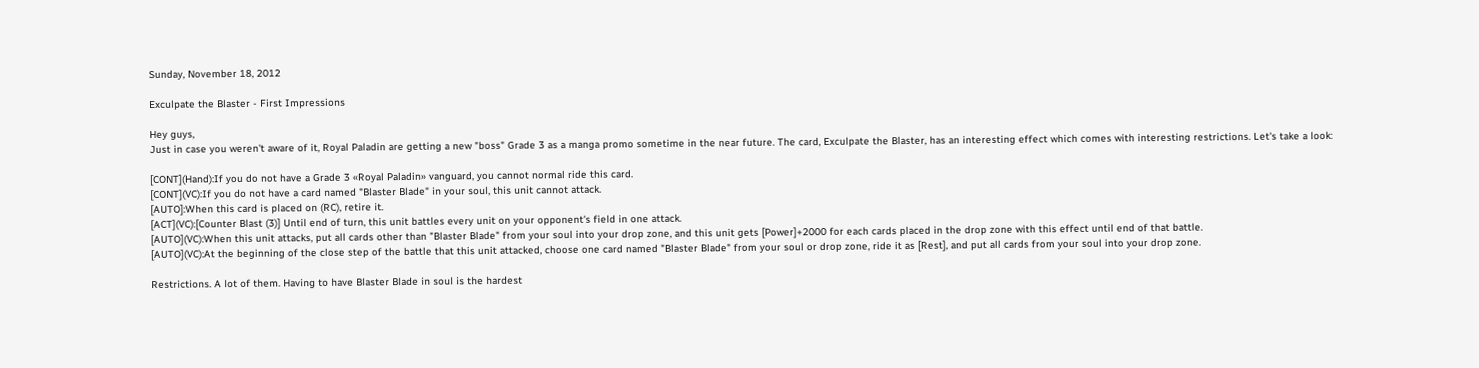Sunday, November 18, 2012

Exculpate the Blaster - First Impressions

Hey guys,
Just in case you weren't aware of it, Royal Paladin are getting a new "boss" Grade 3 as a manga promo sometime in the near future. The card, Exculpate the Blaster, has an interesting effect which comes with interesting restrictions. Let's take a look:

[CONT](Hand):If you do not have a Grade 3 «Royal Paladin» vanguard, you cannot normal ride this card.
[CONT](VC):If you do not have a card named "Blaster Blade" in your soul, this unit cannot attack.
[AUTO]:When this card is placed on (RC), retire it.
[ACT](VC):[Counter Blast (3)] Until end of turn, this unit battles every unit on your opponent's field in one attack.
[AUTO](VC):When this unit attacks, put all cards other than "Blaster Blade" from your soul into your drop zone, and this unit gets [Power]+2000 for each cards placed in the drop zone with this effect until end of that battle.
[AUTO](VC):At the beginning of the close step of the battle that this unit attacked, choose one card named "Blaster Blade" from your soul or drop zone, ride it as [Rest], and put all cards from your soul into your drop zone.

Restrictions. A lot of them. Having to have Blaster Blade in soul is the hardest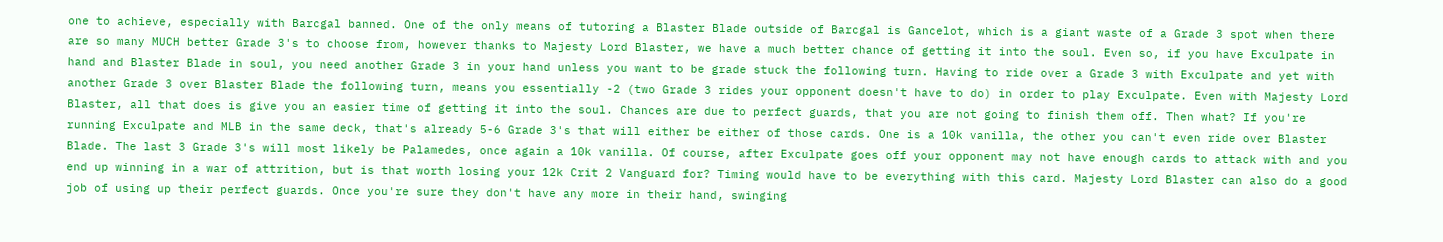one to achieve, especially with Barcgal banned. One of the only means of tutoring a Blaster Blade outside of Barcgal is Gancelot, which is a giant waste of a Grade 3 spot when there are so many MUCH better Grade 3's to choose from, however thanks to Majesty Lord Blaster, we have a much better chance of getting it into the soul. Even so, if you have Exculpate in hand and Blaster Blade in soul, you need another Grade 3 in your hand unless you want to be grade stuck the following turn. Having to ride over a Grade 3 with Exculpate and yet with another Grade 3 over Blaster Blade the following turn, means you essentially -2 (two Grade 3 rides your opponent doesn't have to do) in order to play Exculpate. Even with Majesty Lord Blaster, all that does is give you an easier time of getting it into the soul. Chances are due to perfect guards, that you are not going to finish them off. Then what? If you're running Exculpate and MLB in the same deck, that's already 5-6 Grade 3's that will either be either of those cards. One is a 10k vanilla, the other you can't even ride over Blaster Blade. The last 3 Grade 3's will most likely be Palamedes, once again a 10k vanilla. Of course, after Exculpate goes off your opponent may not have enough cards to attack with and you end up winning in a war of attrition, but is that worth losing your 12k Crit 2 Vanguard for? Timing would have to be everything with this card. Majesty Lord Blaster can also do a good job of using up their perfect guards. Once you're sure they don't have any more in their hand, swinging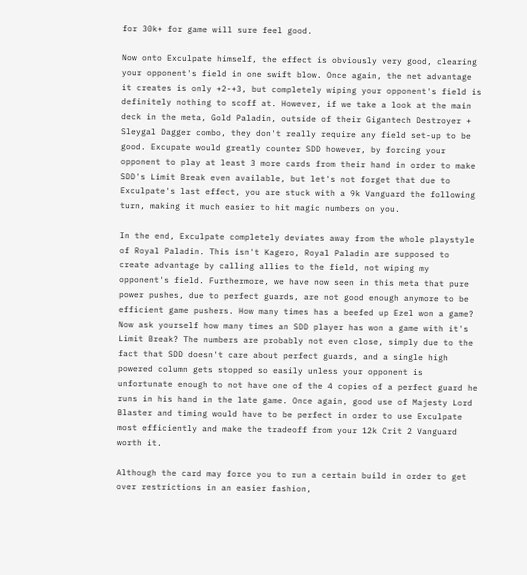for 30k+ for game will sure feel good.

Now onto Exculpate himself, the effect is obviously very good, clearing your opponent's field in one swift blow. Once again, the net advantage it creates is only +2-+3, but completely wiping your opponent's field is definitely nothing to scoff at. However, if we take a look at the main deck in the meta, Gold Paladin, outside of their Gigantech Destroyer + Sleygal Dagger combo, they don't really require any field set-up to be good. Excupate would greatly counter SDD however, by forcing your opponent to play at least 3 more cards from their hand in order to make SDD's Limit Break even available, but let's not forget that due to Exculpate's last effect, you are stuck with a 9k Vanguard the following turn, making it much easier to hit magic numbers on you.

In the end, Exculpate completely deviates away from the whole playstyle of Royal Paladin. This isn't Kagero, Royal Paladin are supposed to create advantage by calling allies to the field, not wiping my opponent's field. Furthermore, we have now seen in this meta that pure power pushes, due to perfect guards, are not good enough anymore to be efficient game pushers. How many times has a beefed up Ezel won a game? Now ask yourself how many times an SDD player has won a game with it's Limit Break? The numbers are probably not even close, simply due to the fact that SDD doesn't care about perfect guards, and a single high powered column gets stopped so easily unless your opponent is unfortunate enough to not have one of the 4 copies of a perfect guard he runs in his hand in the late game. Once again, good use of Majesty Lord Blaster and timing would have to be perfect in order to use Exculpate most efficiently and make the tradeoff from your 12k Crit 2 Vanguard worth it.

Although the card may force you to run a certain build in order to get over restrictions in an easier fashion,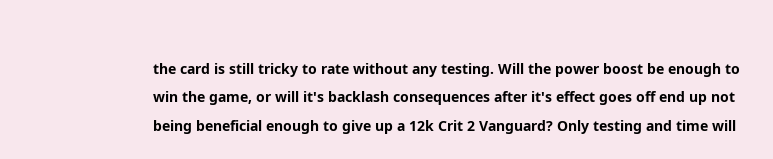the card is still tricky to rate without any testing. Will the power boost be enough to win the game, or will it's backlash consequences after it's effect goes off end up not being beneficial enough to give up a 12k Crit 2 Vanguard? Only testing and time will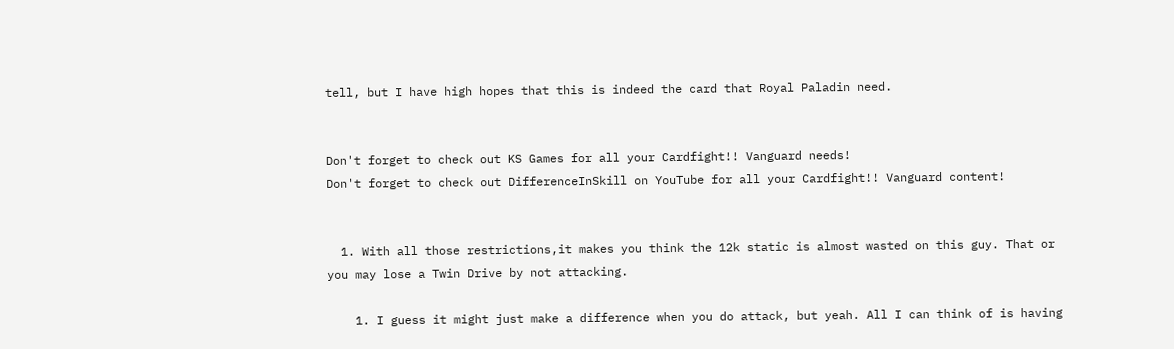tell, but I have high hopes that this is indeed the card that Royal Paladin need.


Don't forget to check out KS Games for all your Cardfight!! Vanguard needs!
Don't forget to check out DifferenceInSkill on YouTube for all your Cardfight!! Vanguard content!


  1. With all those restrictions,it makes you think the 12k static is almost wasted on this guy. That or you may lose a Twin Drive by not attacking.

    1. I guess it might just make a difference when you do attack, but yeah. All I can think of is having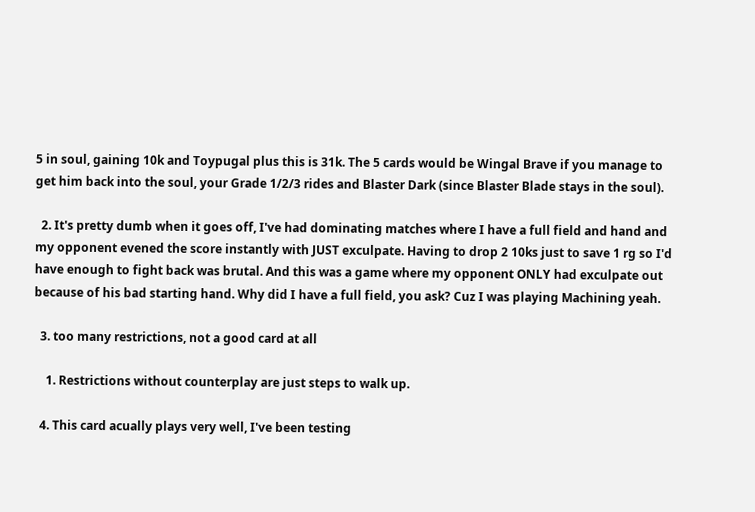5 in soul, gaining 10k and Toypugal plus this is 31k. The 5 cards would be Wingal Brave if you manage to get him back into the soul, your Grade 1/2/3 rides and Blaster Dark (since Blaster Blade stays in the soul).

  2. It's pretty dumb when it goes off, I've had dominating matches where I have a full field and hand and my opponent evened the score instantly with JUST exculpate. Having to drop 2 10ks just to save 1 rg so I'd have enough to fight back was brutal. And this was a game where my opponent ONLY had exculpate out because of his bad starting hand. Why did I have a full field, you ask? Cuz I was playing Machining yeah.

  3. too many restrictions, not a good card at all

    1. Restrictions without counterplay are just steps to walk up.

  4. This card acually plays very well, I've been testing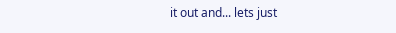it out and... lets just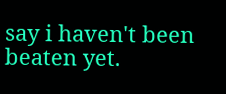say i haven't been beaten yet.